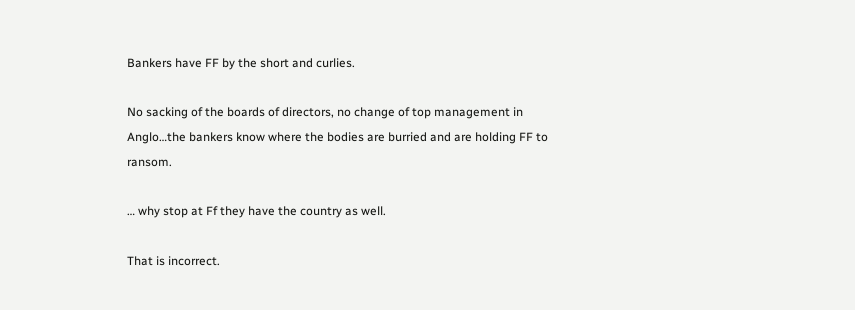Bankers have FF by the short and curlies.

No sacking of the boards of directors, no change of top management in Anglo…the bankers know where the bodies are burried and are holding FF to ransom.

… why stop at Ff they have the country as well.

That is incorrect.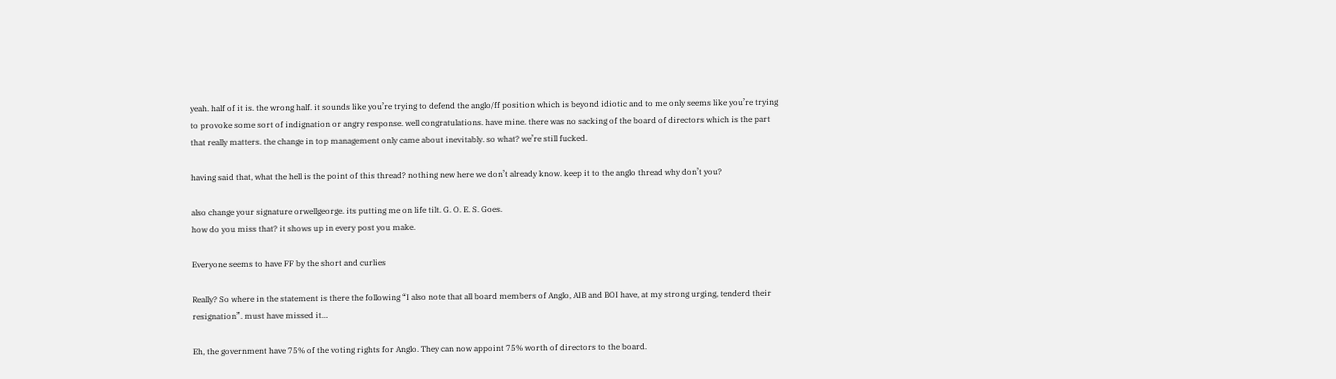yeah. half of it is. the wrong half. it sounds like you’re trying to defend the anglo/ff position which is beyond idiotic and to me only seems like you’re trying to provoke some sort of indignation or angry response. well congratulations. have mine. there was no sacking of the board of directors which is the part that really matters. the change in top management only came about inevitably. so what? we’re still fucked.

having said that, what the hell is the point of this thread? nothing new here we don’t already know. keep it to the anglo thread why don’t you?

also change your signature orwellgeorge. its putting me on life tilt. G. O. E. S. Goes.
how do you miss that? it shows up in every post you make.

Everyone seems to have FF by the short and curlies

Really? So where in the statement is there the following “I also note that all board members of Anglo, AIB and BOI have, at my strong urging, tenderd their resignation”. must have missed it…

Eh, the government have 75% of the voting rights for Anglo. They can now appoint 75% worth of directors to the board.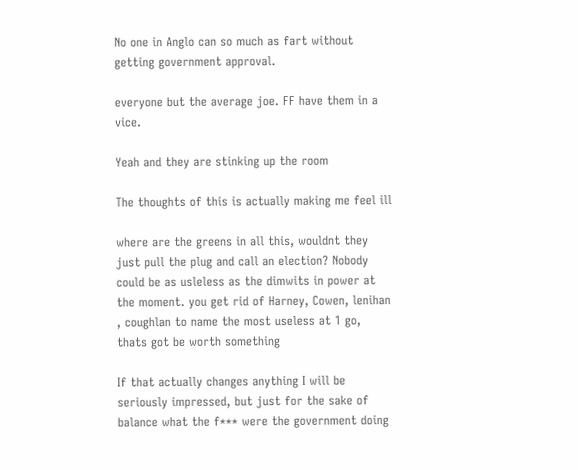No one in Anglo can so much as fart without getting government approval.

everyone but the average joe. FF have them in a vice.

Yeah and they are stinking up the room

The thoughts of this is actually making me feel ill

where are the greens in all this, wouldnt they just pull the plug and call an election? Nobody could be as usleless as the dimwits in power at the moment. you get rid of Harney, Cowen, lenihan , coughlan to name the most useless at 1 go, thats got be worth something

If that actually changes anything I will be seriously impressed, but just for the sake of balance what the f*** were the government doing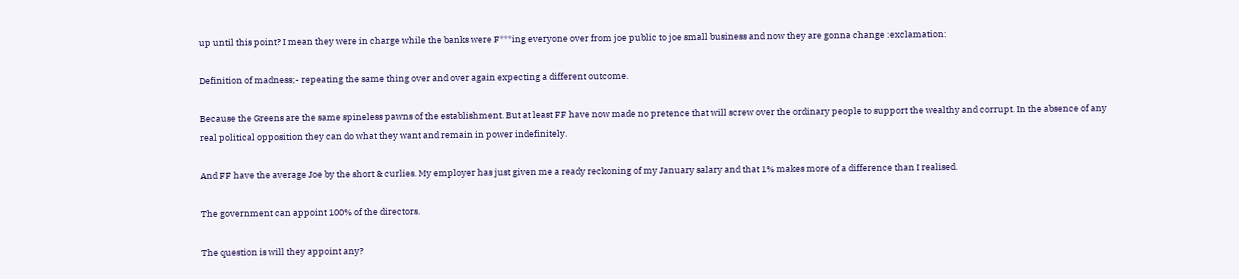up until this point? I mean they were in charge while the banks were F***ing everyone over from joe public to joe small business and now they are gonna change :exclamation:

Definition of madness;- repeating the same thing over and over again expecting a different outcome.

Because the Greens are the same spineless pawns of the establishment. But at least FF have now made no pretence that will screw over the ordinary people to support the wealthy and corrupt. In the absence of any real political opposition they can do what they want and remain in power indefinitely.

And FF have the average Joe by the short & curlies. My employer has just given me a ready reckoning of my January salary and that 1% makes more of a difference than I realised.

The government can appoint 100% of the directors.

The question is will they appoint any?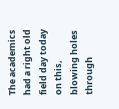The academics had a right old field day today on this, blowing holes through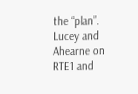the “plan”. Lucey and Ahearne on RTE1 and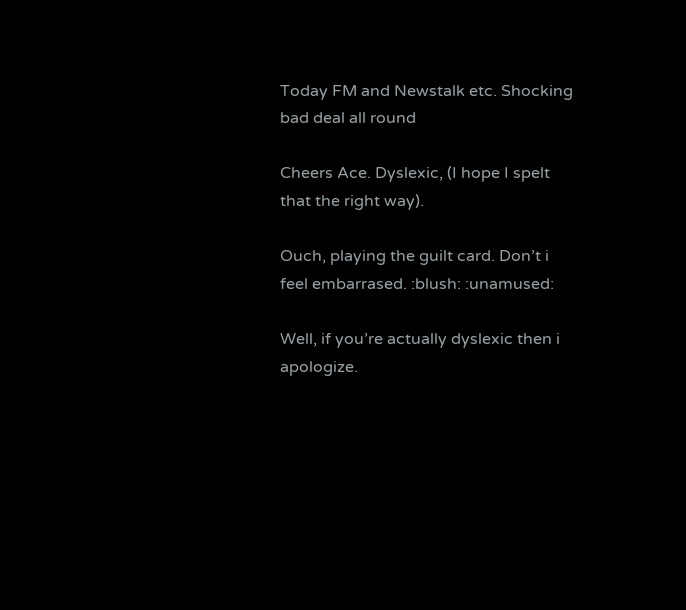Today FM and Newstalk etc. Shocking bad deal all round

Cheers Ace. Dyslexic, (I hope I spelt that the right way).

Ouch, playing the guilt card. Don’t i feel embarrased. :blush: :unamused:

Well, if you’re actually dyslexic then i apologize.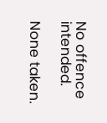No offence intended.

None taken.